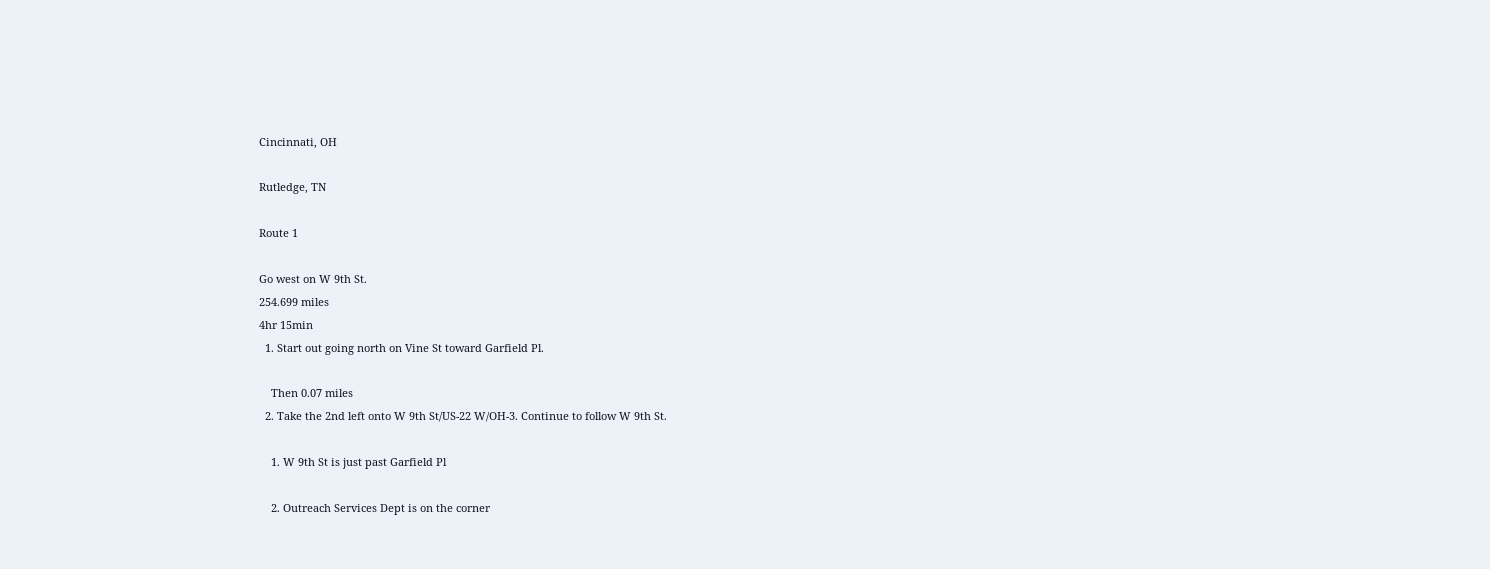Cincinnati, OH

Rutledge, TN

Route 1

Go west on W 9th St.
254.699 miles
4hr 15min
  1. Start out going north on Vine St toward Garfield Pl.

    Then 0.07 miles
  2. Take the 2nd left onto W 9th St/US-22 W/OH-3. Continue to follow W 9th St.

    1. W 9th St is just past Garfield Pl

    2. Outreach Services Dept is on the corner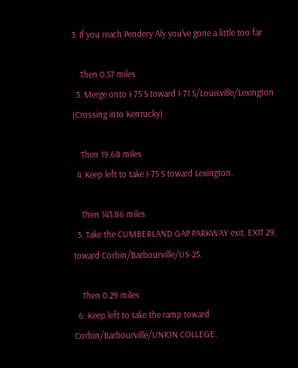3. If you reach Pendery Aly you've gone a little too far

    Then 0.57 miles
  3. Merge onto I-75 S toward I-71 S/Louisville/Lexington (Crossing into Kentucky).

    Then 19.68 miles
  4. Keep left to take I-75 S toward Lexington.

    Then 143.86 miles
  5. Take the CUMBERLAND GAP PARKWAY exit, EXIT 29, toward Corbin/Barbourville/US-25.

    Then 0.29 miles
  6. Keep left to take the ramp toward Corbin/Barbourville/UNION COLLEGE.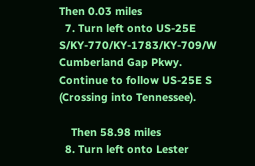Then 0.03 miles
  7. Turn left onto US-25E S/KY-770/KY-1783/KY-709/W Cumberland Gap Pkwy. Continue to follow US-25E S (Crossing into Tennessee).

    Then 58.98 miles
  8. Turn left onto Lester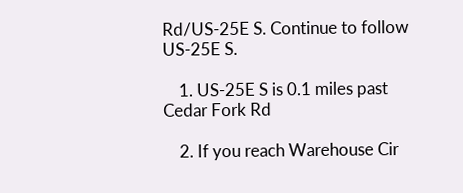Rd/US-25E S. Continue to follow US-25E S.

    1. US-25E S is 0.1 miles past Cedar Fork Rd

    2. If you reach Warehouse Cir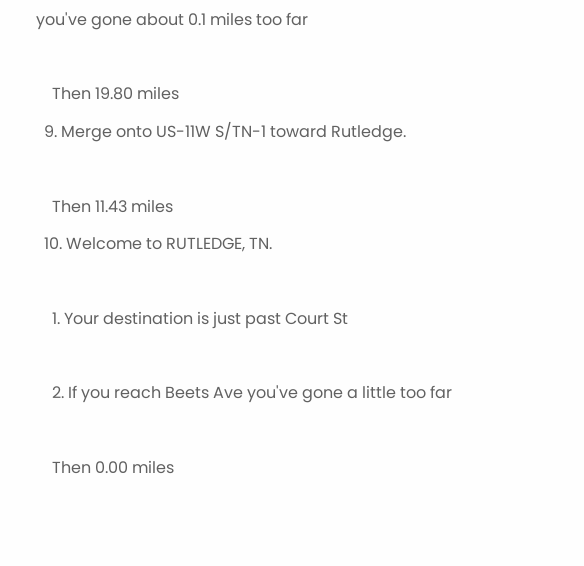you've gone about 0.1 miles too far

    Then 19.80 miles
  9. Merge onto US-11W S/TN-1 toward Rutledge.

    Then 11.43 miles
  10. Welcome to RUTLEDGE, TN.

    1. Your destination is just past Court St

    2. If you reach Beets Ave you've gone a little too far

    Then 0.00 miles